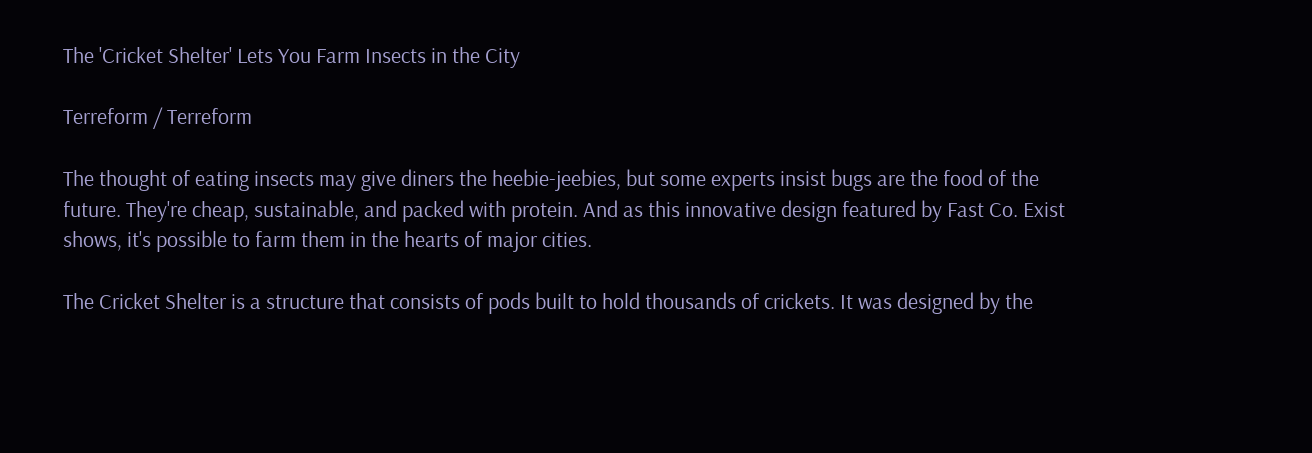The 'Cricket Shelter' Lets You Farm Insects in the City

Terreform / Terreform

The thought of eating insects may give diners the heebie-jeebies, but some experts insist bugs are the food of the future. They're cheap, sustainable, and packed with protein. And as this innovative design featured by Fast Co. Exist shows, it's possible to farm them in the hearts of major cities.

The Cricket Shelter is a structure that consists of pods built to hold thousands of crickets. It was designed by the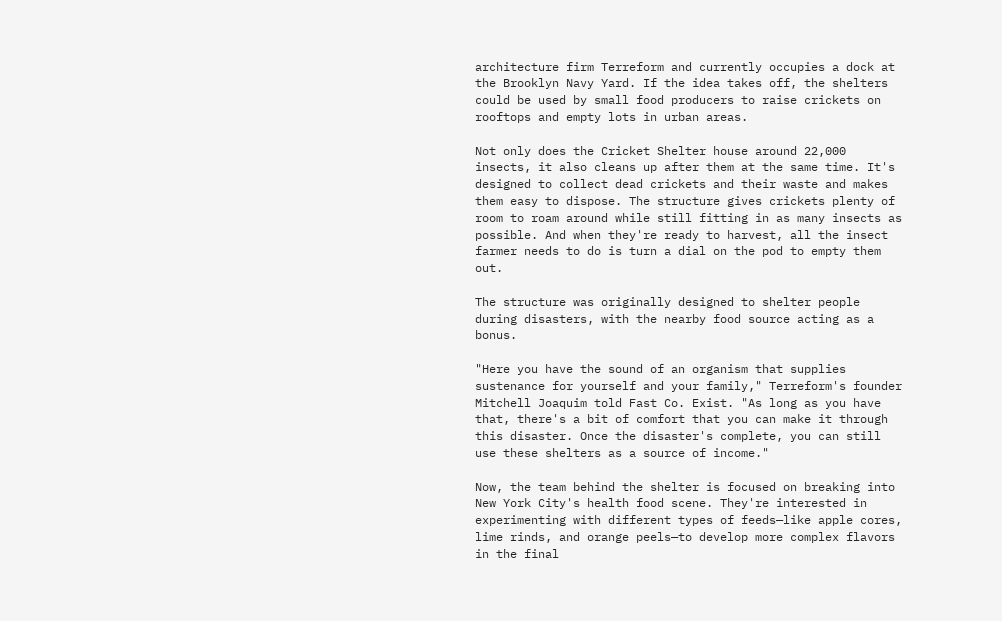architecture firm Terreform and currently occupies a dock at the Brooklyn Navy Yard. If the idea takes off, the shelters could be used by small food producers to raise crickets on rooftops and empty lots in urban areas.

Not only does the Cricket Shelter house around 22,000 insects, it also cleans up after them at the same time. It's designed to collect dead crickets and their waste and makes them easy to dispose. The structure gives crickets plenty of room to roam around while still fitting in as many insects as possible. And when they're ready to harvest, all the insect farmer needs to do is turn a dial on the pod to empty them out.

The structure was originally designed to shelter people during disasters, with the nearby food source acting as a bonus.

"Here you have the sound of an organism that supplies sustenance for yourself and your family," Terreform's founder Mitchell Joaquim told Fast Co. Exist. "As long as you have that, there's a bit of comfort that you can make it through this disaster. Once the disaster's complete, you can still use these shelters as a source of income."

Now, the team behind the shelter is focused on breaking into New York City's health food scene. They're interested in experimenting with different types of feeds—like apple cores, lime rinds, and orange peels—to develop more complex flavors in the final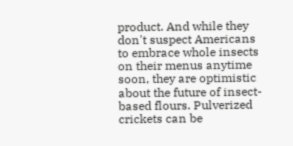product. And while they don't suspect Americans to embrace whole insects on their menus anytime soon, they are optimistic about the future of insect-based flours. Pulverized crickets can be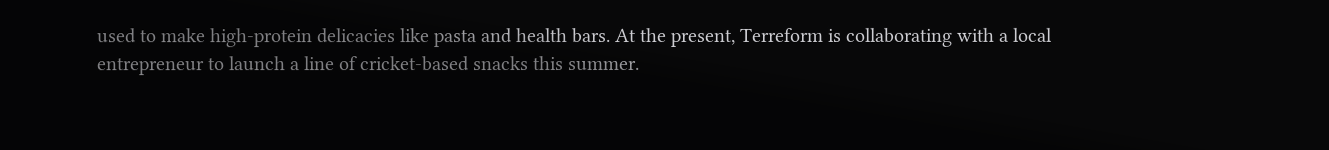used to make high-protein delicacies like pasta and health bars. At the present, Terreform is collaborating with a local entrepreneur to launch a line of cricket-based snacks this summer.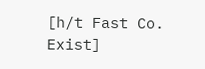[h/t Fast Co. Exist]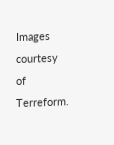Images courtesy of Terreform.